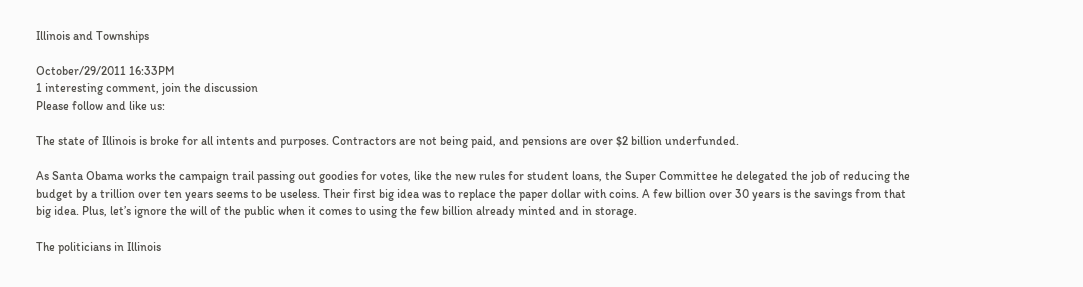Illinois and Townships

October/29/2011 16:33PM
1 interesting comment, join the discussion
Please follow and like us:

The state of Illinois is broke for all intents and purposes. Contractors are not being paid, and pensions are over $2 billion underfunded.

As Santa Obama works the campaign trail passing out goodies for votes, like the new rules for student loans, the Super Committee he delegated the job of reducing the budget by a trillion over ten years seems to be useless. Their first big idea was to replace the paper dollar with coins. A few billion over 30 years is the savings from that big idea. Plus, let’s ignore the will of the public when it comes to using the few billion already minted and in storage.

The politicians in Illinois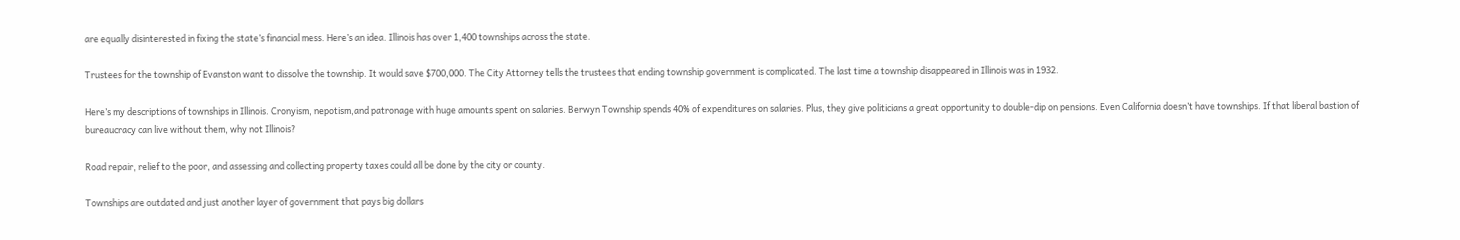are equally disinterested in fixing the state’s financial mess. Here’s an idea. Illinois has over 1,400 townships across the state.

Trustees for the township of Evanston want to dissolve the township. It would save $700,000. The City Attorney tells the trustees that ending township government is complicated. The last time a township disappeared in Illinois was in 1932.

Here’s my descriptions of townships in Illinois. Cronyism, nepotism,and patronage with huge amounts spent on salaries. Berwyn Township spends 40% of expenditures on salaries. Plus, they give politicians a great opportunity to double-dip on pensions. Even California doesn’t have townships. If that liberal bastion of bureaucracy can live without them, why not Illinois?

Road repair, relief to the poor, and assessing and collecting property taxes could all be done by the city or county.

Townships are outdated and just another layer of government that pays big dollars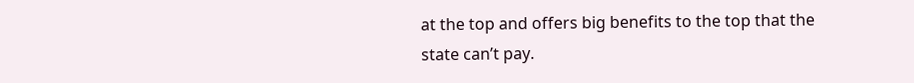at the top and offers big benefits to the top that the state can’t pay.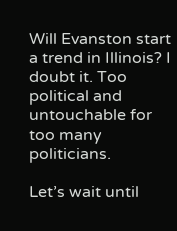Will Evanston start a trend in Illinois? I doubt it. Too political and untouchable for too many politicians.

Let’s wait until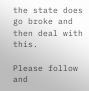the state does go broke and then deal with this.

Please follow and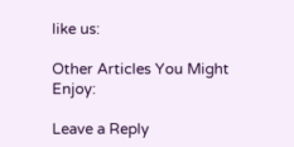like us:

Other Articles You Might Enjoy:

Leave a Reply